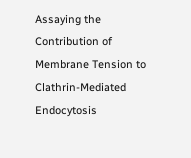Assaying the Contribution of Membrane Tension to Clathrin-Mediated Endocytosis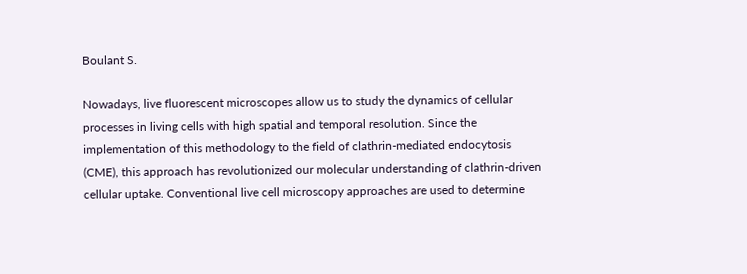Boulant S.

Nowadays, live fluorescent microscopes allow us to study the dynamics of cellular processes in living cells with high spatial and temporal resolution. Since the implementation of this methodology to the field of clathrin-mediated endocytosis (CME), this approach has revolutionized our molecular understanding of clathrin-driven cellular uptake. Conventional live cell microscopy approaches are used to determine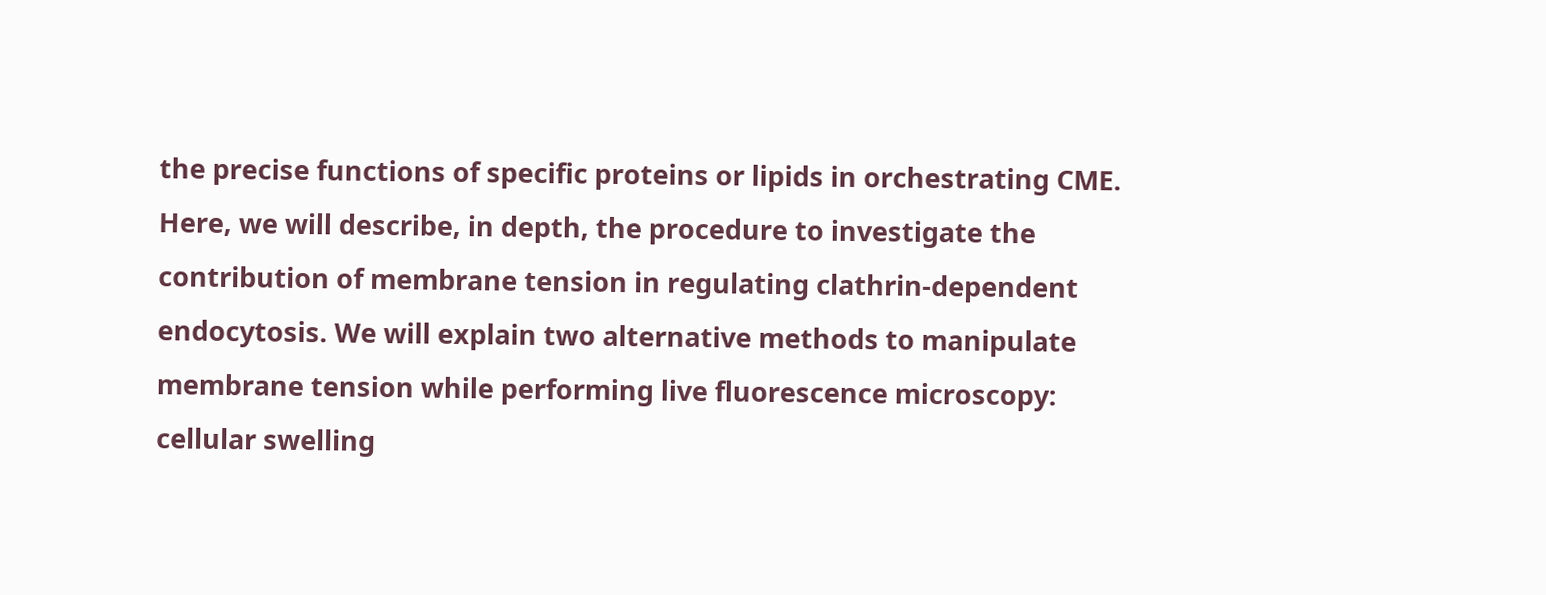the precise functions of specific proteins or lipids in orchestrating CME. Here, we will describe, in depth, the procedure to investigate the contribution of membrane tension in regulating clathrin-dependent endocytosis. We will explain two alternative methods to manipulate membrane tension while performing live fluorescence microscopy: cellular swelling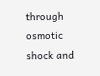through osmotic shock and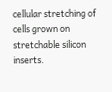cellular stretching of cells grown on stretchable silicon inserts.